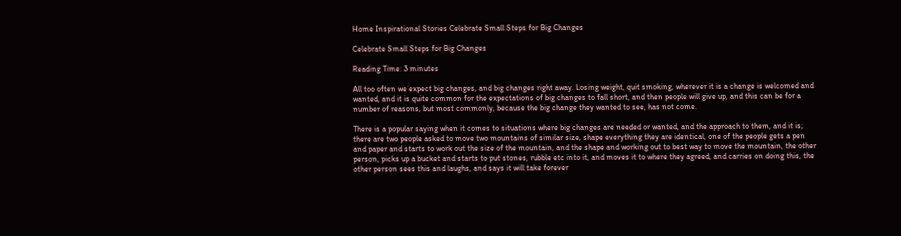Home Inspirational Stories Celebrate Small Steps for Big Changes

Celebrate Small Steps for Big Changes

Reading Time: 3 minutes

All too often we expect big changes, and big changes right away. Losing weight, quit smoking, wherever it is a change is welcomed and wanted, and it is quite common for the expectations of big changes to fall short, and then people will give up, and this can be for a number of reasons, but most commonly, because the big change they wanted to see, has not come.

There is a popular saying when it comes to situations where big changes are needed or wanted, and the approach to them, and it is; there are two people asked to move two mountains of similar size, shape everything they are identical, one of the people gets a pen and paper and starts to work out the size of the mountain, and the shape and working out to best way to move the mountain, the other person, picks up a bucket and starts to put stones, rubble etc into it, and moves it to where they agreed, and carries on doing this, the other person sees this and laughs, and says it will take forever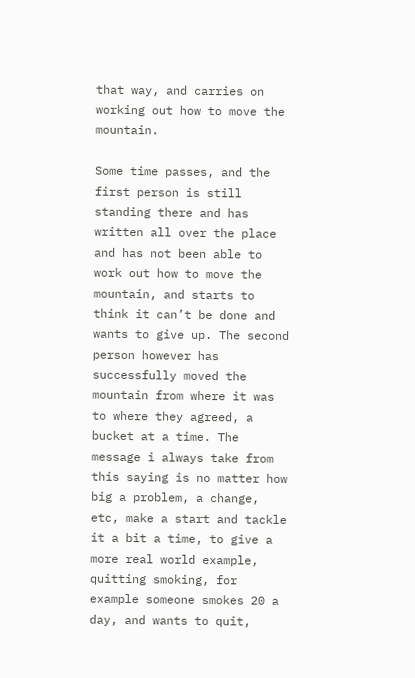that way, and carries on working out how to move the mountain.

Some time passes, and the first person is still standing there and has written all over the place and has not been able to work out how to move the mountain, and starts to think it can’t be done and wants to give up. The second person however has successfully moved the mountain from where it was to where they agreed, a bucket at a time. The message i always take from this saying is no matter how big a problem, a change, etc, make a start and tackle it a bit a time, to give a more real world example, quitting smoking, for example someone smokes 20 a day, and wants to quit,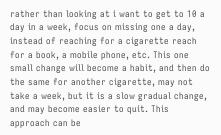rather than looking at i want to get to 10 a day in a week, focus on missing one a day, instead of reaching for a cigarette reach for a book, a mobile phone, etc. This one small change will become a habit, and then do the same for another cigarette, may not take a week, but it is a slow gradual change, and may become easier to quit. This approach can be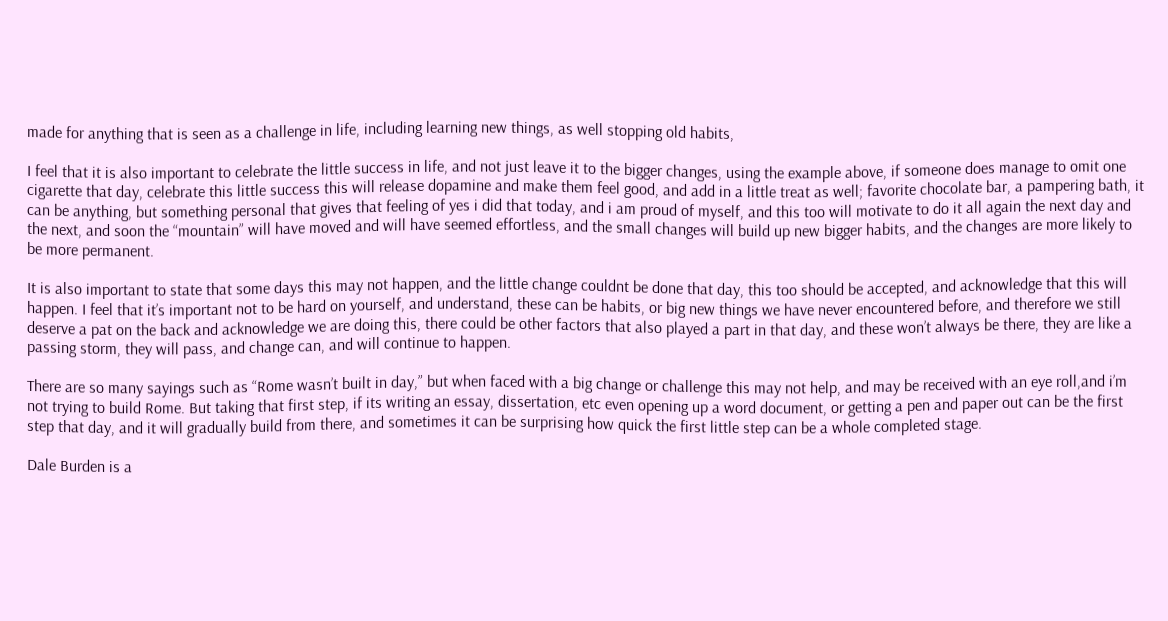made for anything that is seen as a challenge in life, including learning new things, as well stopping old habits,

I feel that it is also important to celebrate the little success in life, and not just leave it to the bigger changes, using the example above, if someone does manage to omit one cigarette that day, celebrate this little success this will release dopamine and make them feel good, and add in a little treat as well; favorite chocolate bar, a pampering bath, it can be anything, but something personal that gives that feeling of yes i did that today, and i am proud of myself, and this too will motivate to do it all again the next day and the next, and soon the “mountain” will have moved and will have seemed effortless, and the small changes will build up new bigger habits, and the changes are more likely to be more permanent.

It is also important to state that some days this may not happen, and the little change couldnt be done that day, this too should be accepted, and acknowledge that this will happen. I feel that it’s important not to be hard on yourself, and understand, these can be habits, or big new things we have never encountered before, and therefore we still deserve a pat on the back and acknowledge we are doing this, there could be other factors that also played a part in that day, and these won’t always be there, they are like a passing storm, they will pass, and change can, and will continue to happen.

There are so many sayings such as “Rome wasn’t built in day,” but when faced with a big change or challenge this may not help, and may be received with an eye roll,and i’m not trying to build Rome. But taking that first step, if its writing an essay, dissertation, etc even opening up a word document, or getting a pen and paper out can be the first step that day, and it will gradually build from there, and sometimes it can be surprising how quick the first little step can be a whole completed stage.

Dale Burden is a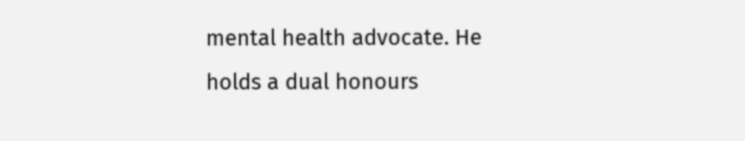mental health advocate. He holds a dual honours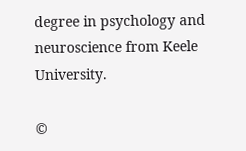degree in psychology and neuroscience from Keele University.

©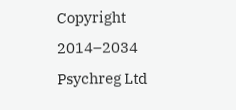Copyright 2014–2034 Psychreg Ltd